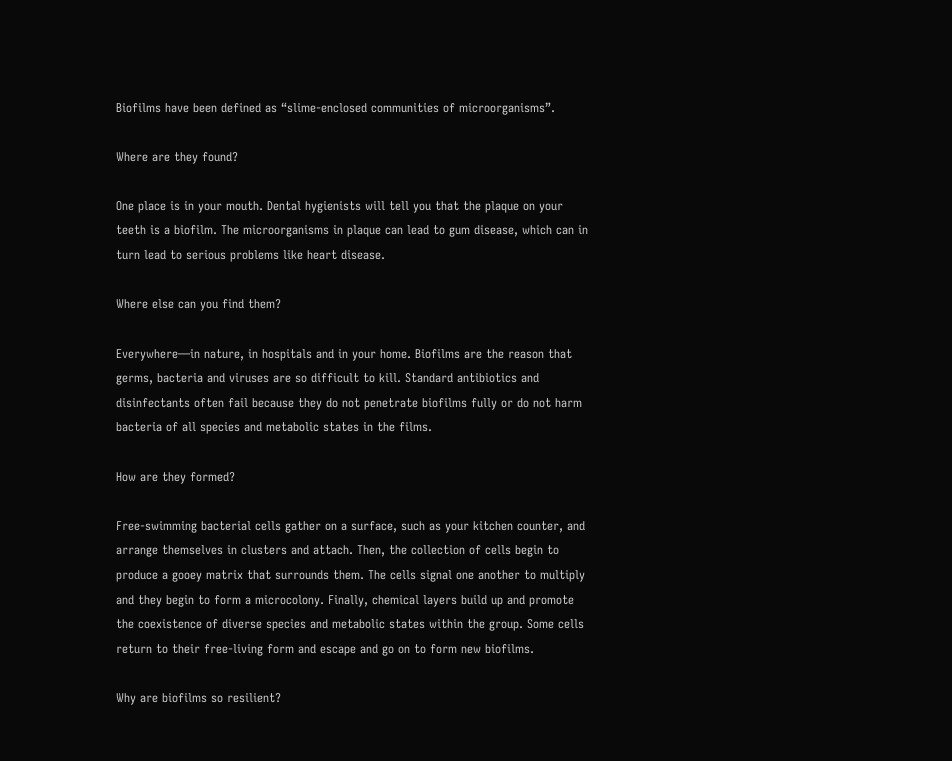Biofilms have been defined as “slime-enclosed communities of microorganisms”.

Where are they found?

One place is in your mouth. Dental hygienists will tell you that the plaque on your teeth is a biofilm. The microorganisms in plaque can lead to gum disease, which can in turn lead to serious problems like heart disease.

Where else can you find them?

Everywhere—in nature, in hospitals and in your home. Biofilms are the reason that germs, bacteria and viruses are so difficult to kill. Standard antibiotics and disinfectants often fail because they do not penetrate biofilms fully or do not harm bacteria of all species and metabolic states in the films.

How are they formed?

Free-swimming bacterial cells gather on a surface, such as your kitchen counter, and arrange themselves in clusters and attach. Then, the collection of cells begin to produce a gooey matrix that surrounds them. The cells signal one another to multiply and they begin to form a microcolony. Finally, chemical layers build up and promote the coexistence of diverse species and metabolic states within the group. Some cells return to their free-living form and escape and go on to form new biofilms.

Why are biofilms so resilient?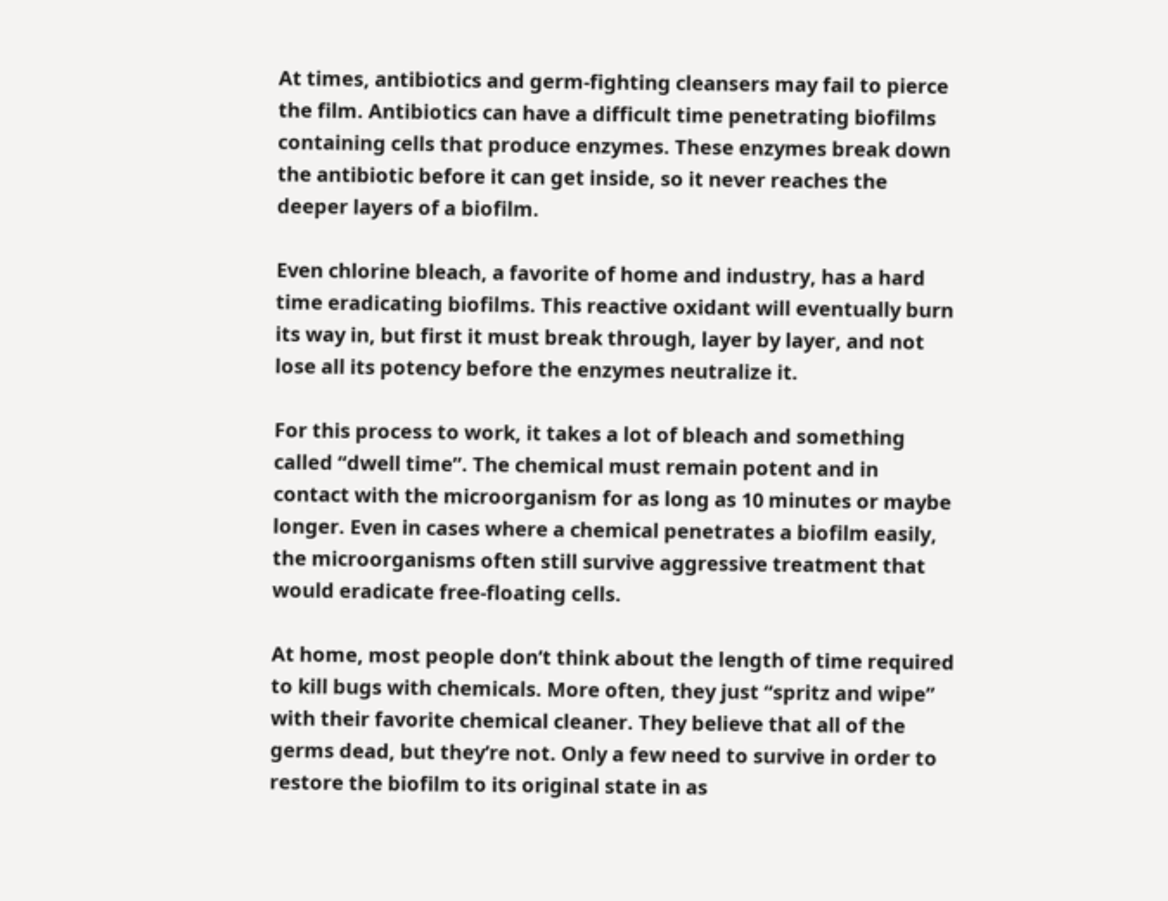At times, antibiotics and germ-fighting cleansers may fail to pierce the film. Antibiotics can have a difficult time penetrating biofilms containing cells that produce enzymes. These enzymes break down the antibiotic before it can get inside, so it never reaches the deeper layers of a biofilm.

Even chlorine bleach, a favorite of home and industry, has a hard time eradicating biofilms. This reactive oxidant will eventually burn its way in, but first it must break through, layer by layer, and not lose all its potency before the enzymes neutralize it.

For this process to work, it takes a lot of bleach and something called “dwell time”. The chemical must remain potent and in contact with the microorganism for as long as 10 minutes or maybe longer. Even in cases where a chemical penetrates a biofilm easily, the microorganisms often still survive aggressive treatment that would eradicate free-floating cells.

At home, most people don’t think about the length of time required to kill bugs with chemicals. More often, they just “spritz and wipe” with their favorite chemical cleaner. They believe that all of the germs dead, but they’re not. Only a few need to survive in order to restore the biofilm to its original state in as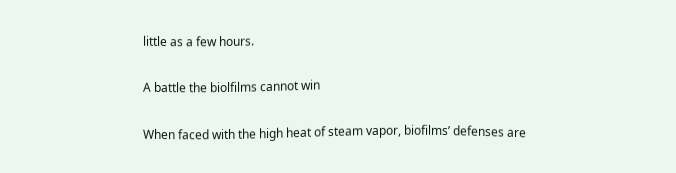little as a few hours.

A battle the biolfilms cannot win

When faced with the high heat of steam vapor, biofilms’ defenses are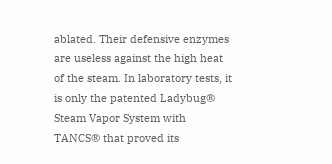ablated. Their defensive enzymes are useless against the high heat of the steam. In laboratory tests, it is only the patented Ladybug® Steam Vapor System with TANCS® that proved its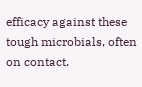efficacy against these tough microbials, often on contact.